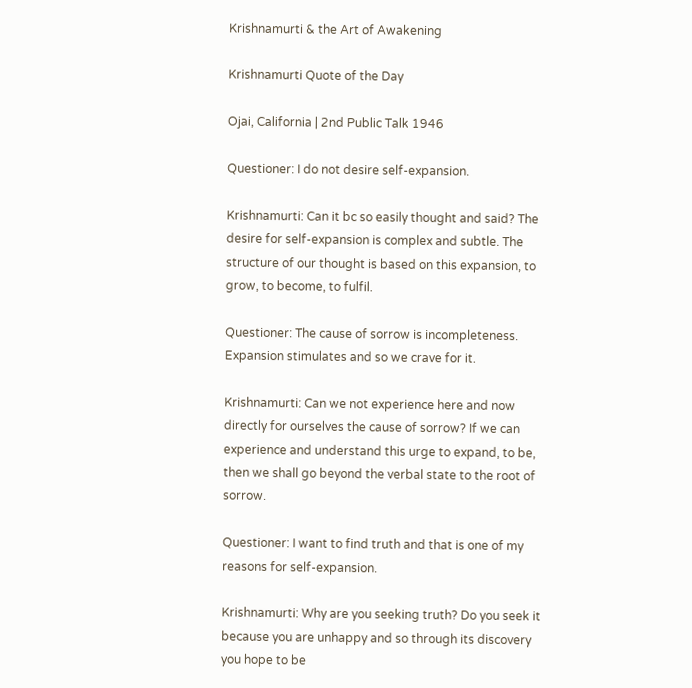Krishnamurti & the Art of Awakening

Krishnamurti Quote of the Day

Ojai, California | 2nd Public Talk 1946

Questioner: I do not desire self-expansion.

Krishnamurti: Can it bc so easily thought and said? The desire for self-expansion is complex and subtle. The structure of our thought is based on this expansion, to grow, to become, to fulfil.

Questioner: The cause of sorrow is incompleteness. Expansion stimulates and so we crave for it.

Krishnamurti: Can we not experience here and now directly for ourselves the cause of sorrow? If we can experience and understand this urge to expand, to be, then we shall go beyond the verbal state to the root of sorrow.

Questioner: I want to find truth and that is one of my reasons for self-expansion.

Krishnamurti: Why are you seeking truth? Do you seek it because you are unhappy and so through its discovery you hope to be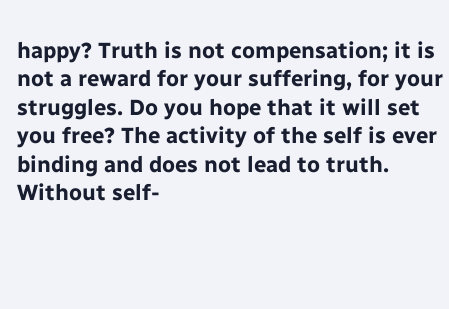happy? Truth is not compensation; it is not a reward for your suffering, for your struggles. Do you hope that it will set you free? The activity of the self is ever binding and does not lead to truth. Without self-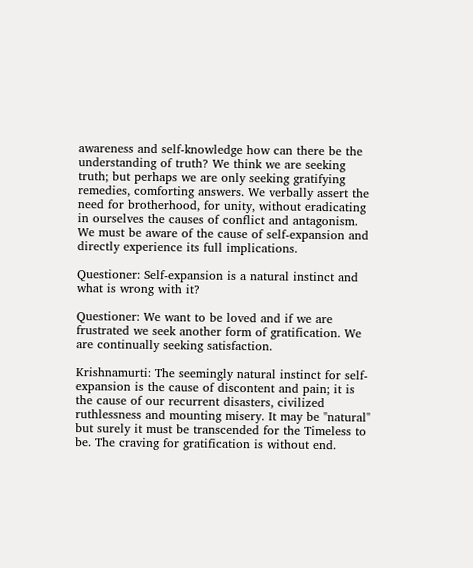awareness and self-knowledge how can there be the understanding of truth? We think we are seeking truth; but perhaps we are only seeking gratifying remedies, comforting answers. We verbally assert the need for brotherhood, for unity, without eradicating in ourselves the causes of conflict and antagonism. We must be aware of the cause of self-expansion and directly experience its full implications.

Questioner: Self-expansion is a natural instinct and what is wrong with it?

Questioner: We want to be loved and if we are frustrated we seek another form of gratification. We are continually seeking satisfaction.

Krishnamurti: The seemingly natural instinct for self-expansion is the cause of discontent and pain; it is the cause of our recurrent disasters, civilized ruthlessness and mounting misery. It may be "natural" but surely it must be transcended for the Timeless to be. The craving for gratification is without end.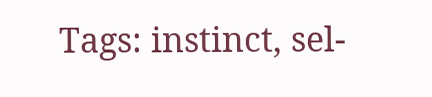Tags: instinct, sel-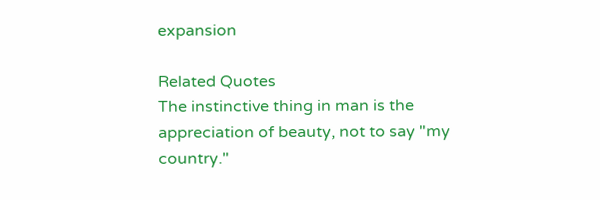expansion

Related Quotes
The instinctive thing in man is the appreciation of beauty, not to say "my country."